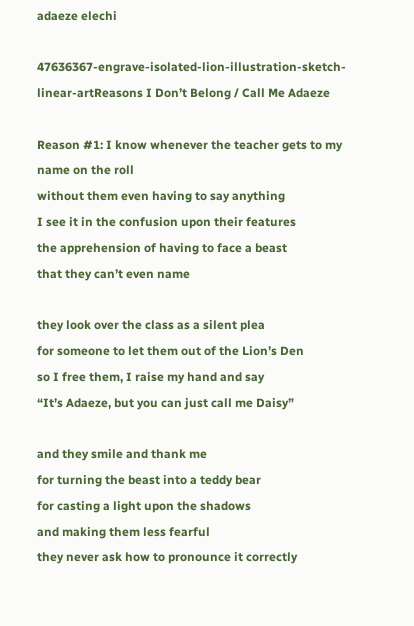adaeze elechi

47636367-engrave-isolated-lion-illustration-sketch-linear-artReasons I Don’t Belong / Call Me Adaeze

Reason #1: I know whenever the teacher gets to my name on the roll
without them even having to say anything
I see it in the confusion upon their features
the apprehension of having to face a beast
that they can’t even name

they look over the class as a silent plea
for someone to let them out of the Lion’s Den
so I free them, I raise my hand and say
“It’s Adaeze, but you can just call me Daisy”

and they smile and thank me
for turning the beast into a teddy bear
for casting a light upon the shadows
and making them less fearful
they never ask how to pronounce it correctly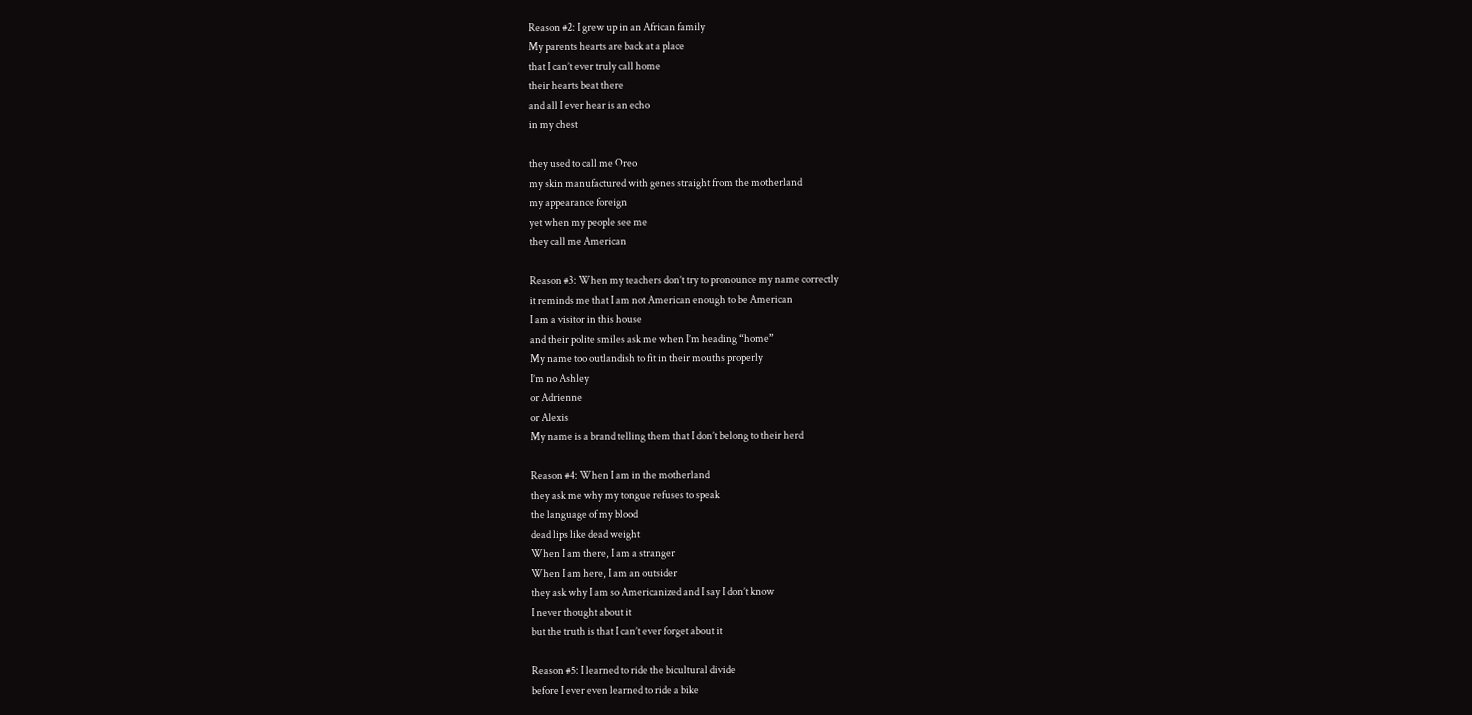Reason #2: I grew up in an African family
My parents hearts are back at a place
that I can’t ever truly call home
their hearts beat there
and all I ever hear is an echo
in my chest

they used to call me Oreo
my skin manufactured with genes straight from the motherland
my appearance foreign
yet when my people see me
they call me American

Reason #3: When my teachers don’t try to pronounce my name correctly
it reminds me that I am not American enough to be American
I am a visitor in this house
and their polite smiles ask me when I’m heading “home”
My name too outlandish to fit in their mouths properly
I’m no Ashley
or Adrienne
or Alexis
My name is a brand telling them that I don’t belong to their herd

Reason #4: When I am in the motherland
they ask me why my tongue refuses to speak
the language of my blood
dead lips like dead weight
When I am there, I am a stranger
When I am here, I am an outsider
they ask why I am so Americanized and I say I don’t know
I never thought about it
but the truth is that I can’t ever forget about it

Reason #5: I learned to ride the bicultural divide
before I ever even learned to ride a bike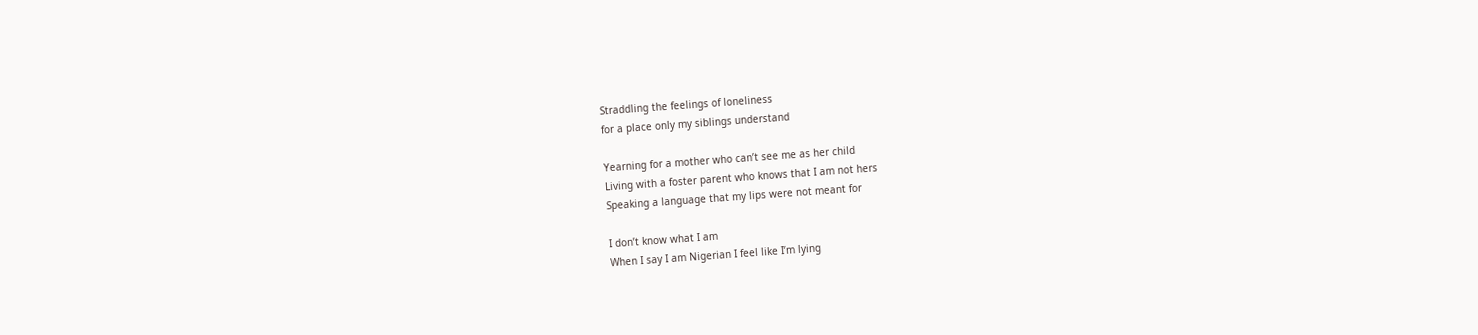Straddling the feelings of loneliness
for a place only my siblings understand

Yearning for a mother who can’t see me as her child
Living with a foster parent who knows that I am not hers
Speaking a language that my lips were not meant for

I don’t know what I am
When I say I am Nigerian I feel like I’m lying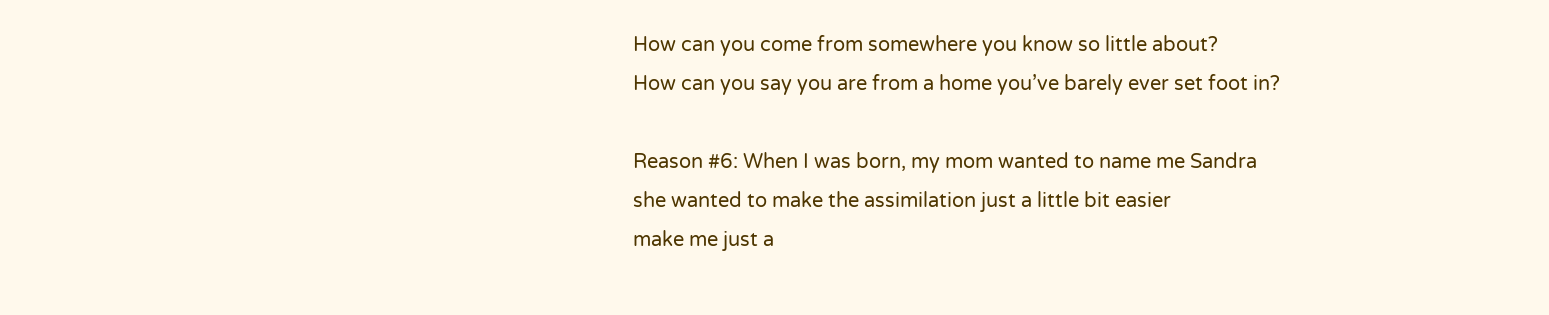How can you come from somewhere you know so little about?
How can you say you are from a home you’ve barely ever set foot in?

Reason #6: When I was born, my mom wanted to name me Sandra
she wanted to make the assimilation just a little bit easier
make me just a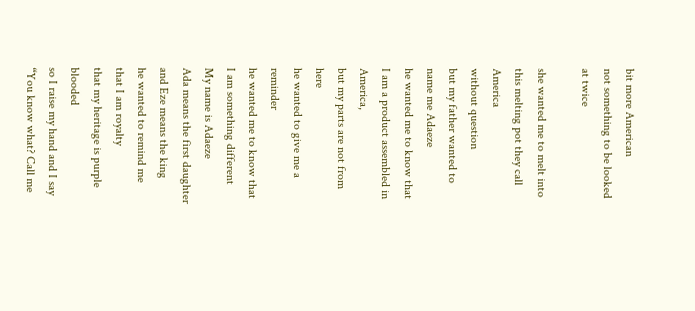bit more American
not something to be looked at twice

she wanted me to melt into this melting pot they call America
without question
but my father wanted to name me Adaeze
he wanted me to know that I am a product assembled in America,
but my parts are not from here
he wanted to give me a reminder
he wanted me to know that I am something different
My name is Adaeze
Ada means the first daughter
and Eze means the king
he wanted to remind me that I am royalty
that my heritage is purple blooded
so I raise my hand and I say
“You know what? Call me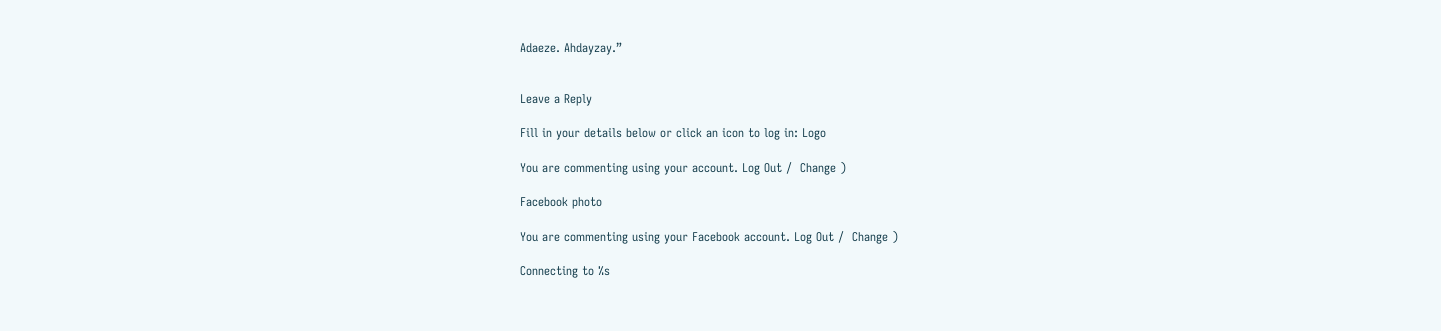Adaeze. Ahdayzay.”


Leave a Reply

Fill in your details below or click an icon to log in: Logo

You are commenting using your account. Log Out /  Change )

Facebook photo

You are commenting using your Facebook account. Log Out /  Change )

Connecting to %s